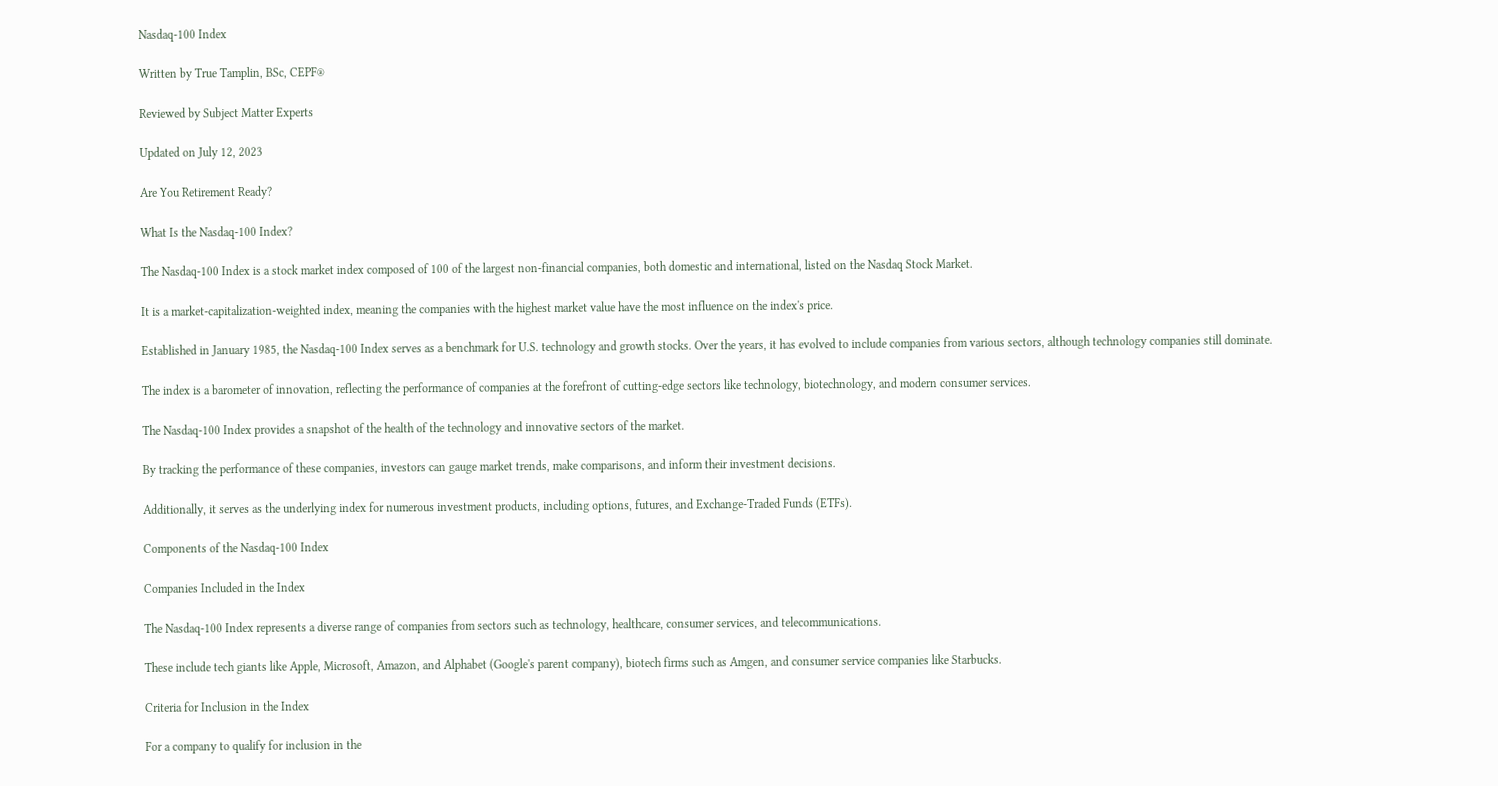Nasdaq-100 Index

Written by True Tamplin, BSc, CEPF®

Reviewed by Subject Matter Experts

Updated on July 12, 2023

Are You Retirement Ready?

What Is the Nasdaq-100 Index?

The Nasdaq-100 Index is a stock market index composed of 100 of the largest non-financial companies, both domestic and international, listed on the Nasdaq Stock Market.

It is a market-capitalization-weighted index, meaning the companies with the highest market value have the most influence on the index's price.

Established in January 1985, the Nasdaq-100 Index serves as a benchmark for U.S. technology and growth stocks. Over the years, it has evolved to include companies from various sectors, although technology companies still dominate.

The index is a barometer of innovation, reflecting the performance of companies at the forefront of cutting-edge sectors like technology, biotechnology, and modern consumer services.

The Nasdaq-100 Index provides a snapshot of the health of the technology and innovative sectors of the market.

By tracking the performance of these companies, investors can gauge market trends, make comparisons, and inform their investment decisions.

Additionally, it serves as the underlying index for numerous investment products, including options, futures, and Exchange-Traded Funds (ETFs).

Components of the Nasdaq-100 Index

Companies Included in the Index

The Nasdaq-100 Index represents a diverse range of companies from sectors such as technology, healthcare, consumer services, and telecommunications.

These include tech giants like Apple, Microsoft, Amazon, and Alphabet (Google's parent company), biotech firms such as Amgen, and consumer service companies like Starbucks.

Criteria for Inclusion in the Index

For a company to qualify for inclusion in the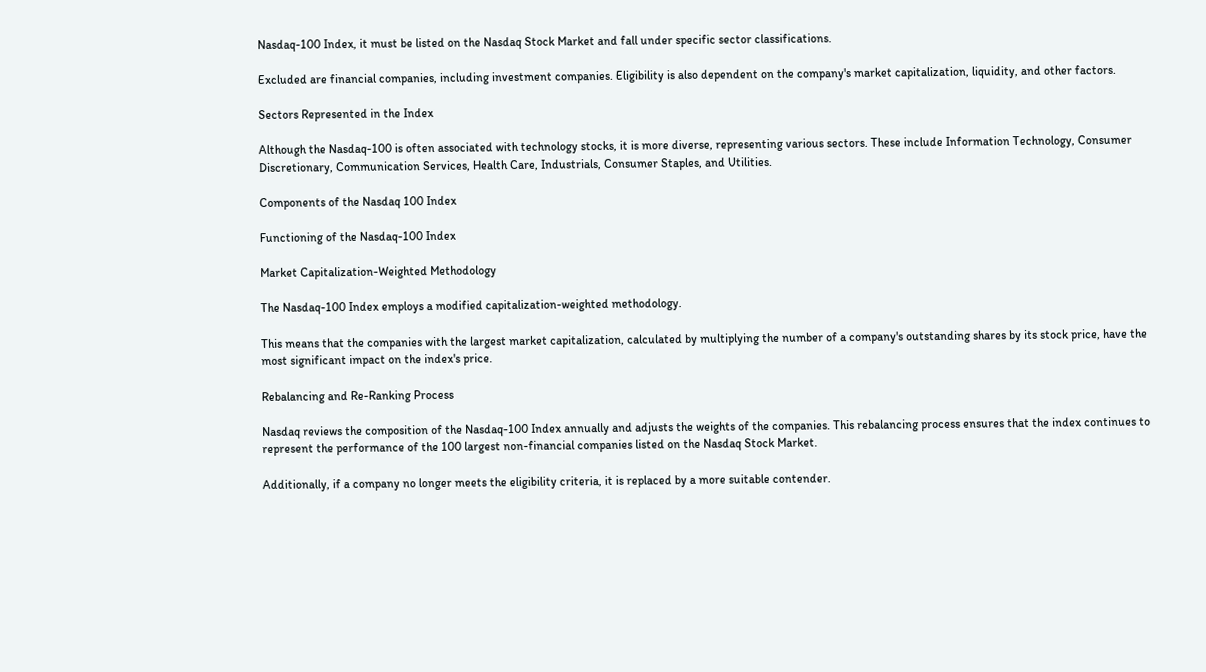Nasdaq-100 Index, it must be listed on the Nasdaq Stock Market and fall under specific sector classifications.

Excluded are financial companies, including investment companies. Eligibility is also dependent on the company's market capitalization, liquidity, and other factors.

Sectors Represented in the Index

Although the Nasdaq-100 is often associated with technology stocks, it is more diverse, representing various sectors. These include Information Technology, Consumer Discretionary, Communication Services, Health Care, Industrials, Consumer Staples, and Utilities.

Components of the Nasdaq 100 Index

Functioning of the Nasdaq-100 Index

Market Capitalization-Weighted Methodology

The Nasdaq-100 Index employs a modified capitalization-weighted methodology.

This means that the companies with the largest market capitalization, calculated by multiplying the number of a company's outstanding shares by its stock price, have the most significant impact on the index's price.

Rebalancing and Re-Ranking Process

Nasdaq reviews the composition of the Nasdaq-100 Index annually and adjusts the weights of the companies. This rebalancing process ensures that the index continues to represent the performance of the 100 largest non-financial companies listed on the Nasdaq Stock Market.

Additionally, if a company no longer meets the eligibility criteria, it is replaced by a more suitable contender.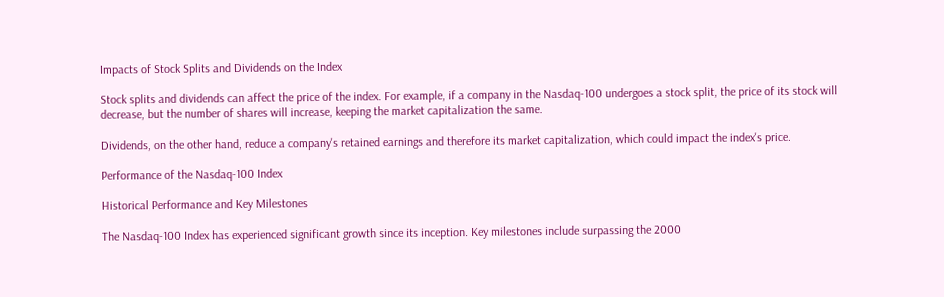Impacts of Stock Splits and Dividends on the Index

Stock splits and dividends can affect the price of the index. For example, if a company in the Nasdaq-100 undergoes a stock split, the price of its stock will decrease, but the number of shares will increase, keeping the market capitalization the same.

Dividends, on the other hand, reduce a company's retained earnings and therefore its market capitalization, which could impact the index's price.

Performance of the Nasdaq-100 Index

Historical Performance and Key Milestones

The Nasdaq-100 Index has experienced significant growth since its inception. Key milestones include surpassing the 2000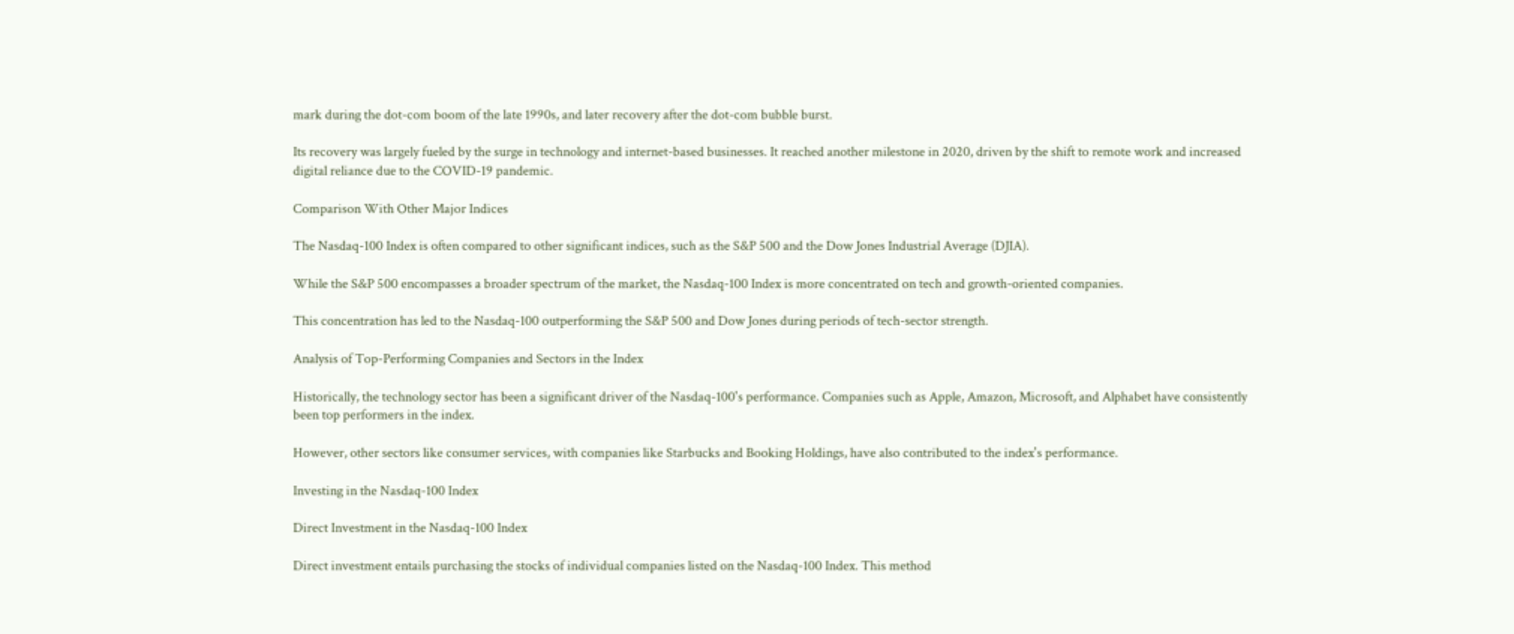mark during the dot-com boom of the late 1990s, and later recovery after the dot-com bubble burst.

Its recovery was largely fueled by the surge in technology and internet-based businesses. It reached another milestone in 2020, driven by the shift to remote work and increased digital reliance due to the COVID-19 pandemic.

Comparison With Other Major Indices

The Nasdaq-100 Index is often compared to other significant indices, such as the S&P 500 and the Dow Jones Industrial Average (DJIA).

While the S&P 500 encompasses a broader spectrum of the market, the Nasdaq-100 Index is more concentrated on tech and growth-oriented companies.

This concentration has led to the Nasdaq-100 outperforming the S&P 500 and Dow Jones during periods of tech-sector strength.

Analysis of Top-Performing Companies and Sectors in the Index

Historically, the technology sector has been a significant driver of the Nasdaq-100's performance. Companies such as Apple, Amazon, Microsoft, and Alphabet have consistently been top performers in the index.

However, other sectors like consumer services, with companies like Starbucks and Booking Holdings, have also contributed to the index's performance.

Investing in the Nasdaq-100 Index

Direct Investment in the Nasdaq-100 Index

Direct investment entails purchasing the stocks of individual companies listed on the Nasdaq-100 Index. This method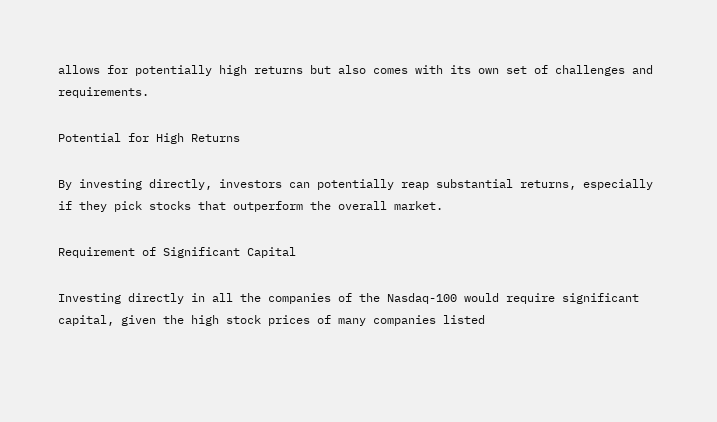allows for potentially high returns but also comes with its own set of challenges and requirements.

Potential for High Returns

By investing directly, investors can potentially reap substantial returns, especially if they pick stocks that outperform the overall market.

Requirement of Significant Capital

Investing directly in all the companies of the Nasdaq-100 would require significant capital, given the high stock prices of many companies listed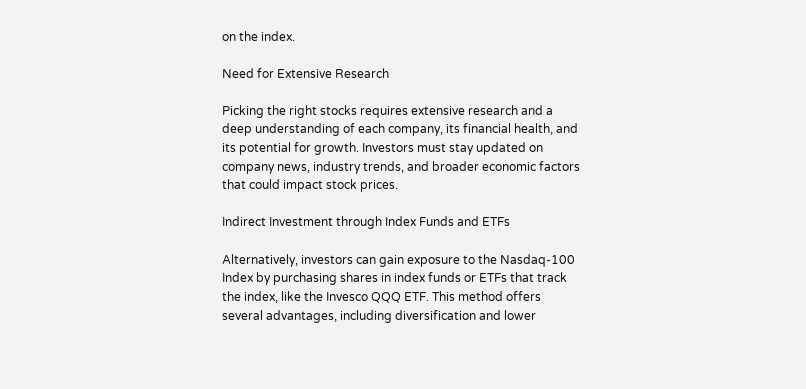on the index.

Need for Extensive Research

Picking the right stocks requires extensive research and a deep understanding of each company, its financial health, and its potential for growth. Investors must stay updated on company news, industry trends, and broader economic factors that could impact stock prices.

Indirect Investment through Index Funds and ETFs

Alternatively, investors can gain exposure to the Nasdaq-100 Index by purchasing shares in index funds or ETFs that track the index, like the Invesco QQQ ETF. This method offers several advantages, including diversification and lower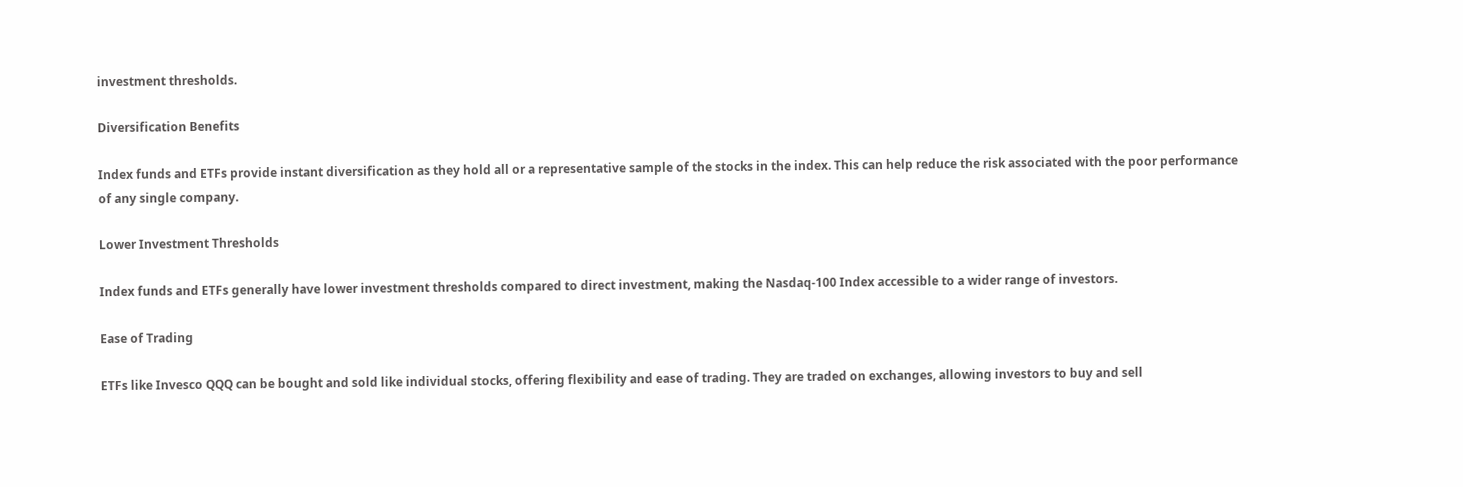investment thresholds.

Diversification Benefits

Index funds and ETFs provide instant diversification as they hold all or a representative sample of the stocks in the index. This can help reduce the risk associated with the poor performance of any single company.

Lower Investment Thresholds

Index funds and ETFs generally have lower investment thresholds compared to direct investment, making the Nasdaq-100 Index accessible to a wider range of investors.

Ease of Trading

ETFs like Invesco QQQ can be bought and sold like individual stocks, offering flexibility and ease of trading. They are traded on exchanges, allowing investors to buy and sell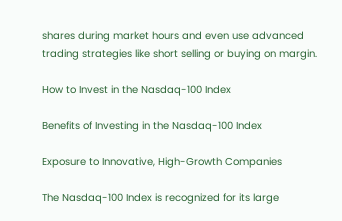shares during market hours and even use advanced trading strategies like short selling or buying on margin.

How to Invest in the Nasdaq-100 Index

Benefits of Investing in the Nasdaq-100 Index

Exposure to Innovative, High-Growth Companies

The Nasdaq-100 Index is recognized for its large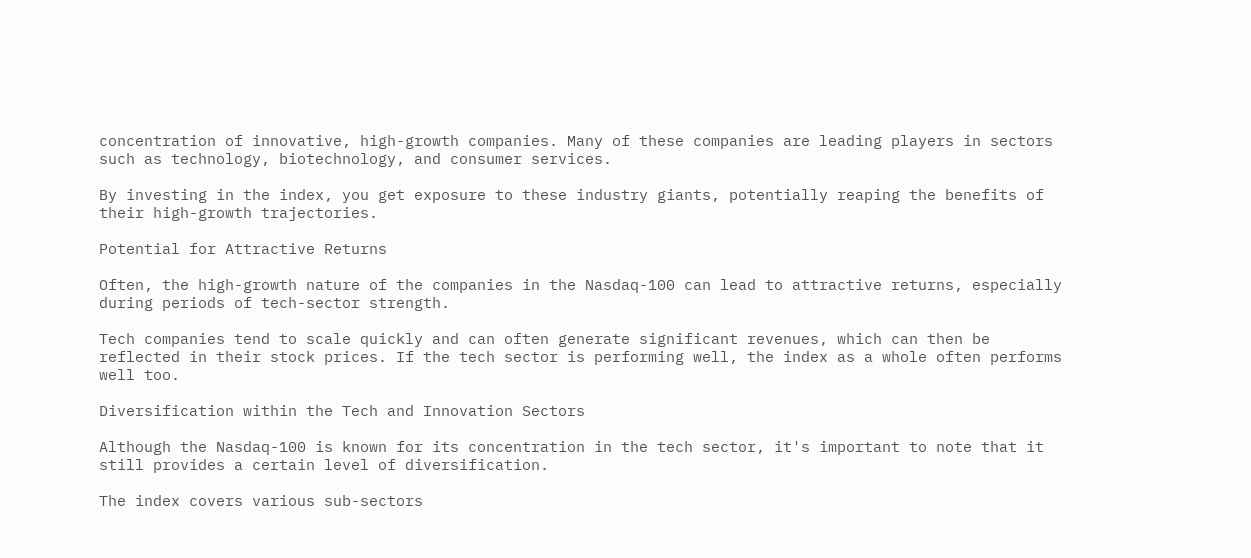concentration of innovative, high-growth companies. Many of these companies are leading players in sectors such as technology, biotechnology, and consumer services.

By investing in the index, you get exposure to these industry giants, potentially reaping the benefits of their high-growth trajectories.

Potential for Attractive Returns

Often, the high-growth nature of the companies in the Nasdaq-100 can lead to attractive returns, especially during periods of tech-sector strength.

Tech companies tend to scale quickly and can often generate significant revenues, which can then be reflected in their stock prices. If the tech sector is performing well, the index as a whole often performs well too.

Diversification within the Tech and Innovation Sectors

Although the Nasdaq-100 is known for its concentration in the tech sector, it's important to note that it still provides a certain level of diversification.

The index covers various sub-sectors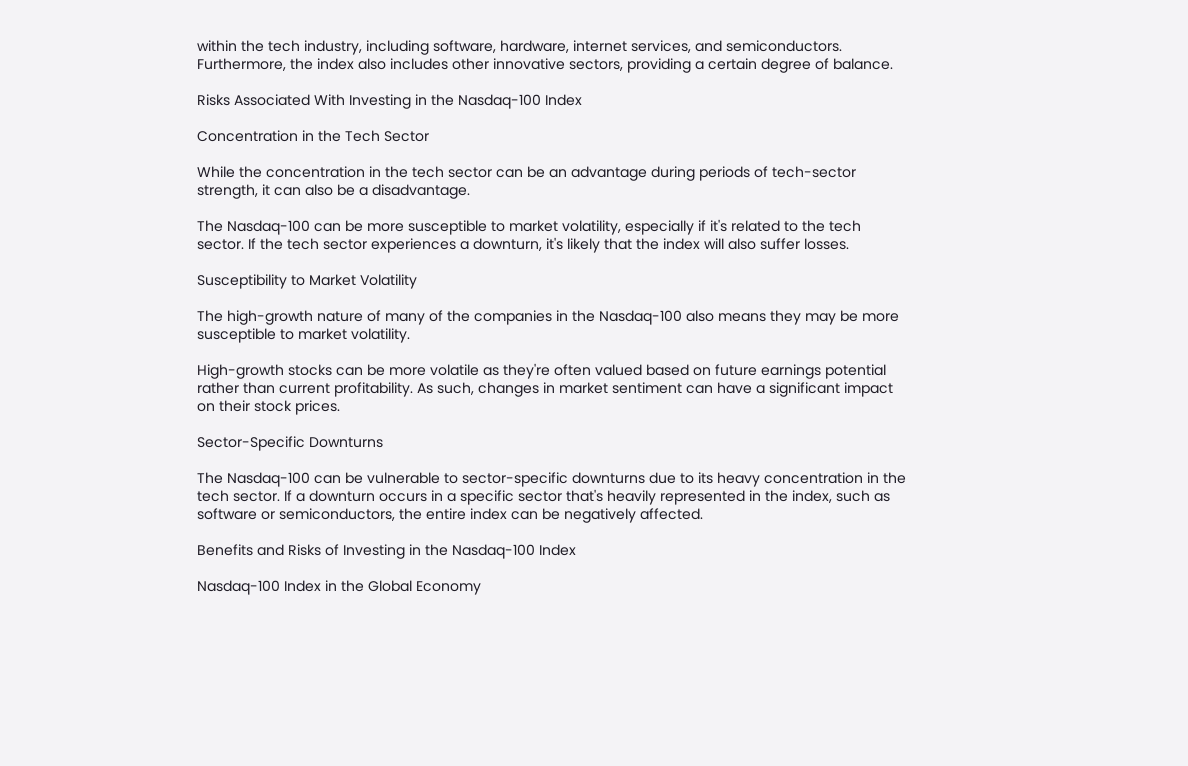within the tech industry, including software, hardware, internet services, and semiconductors. Furthermore, the index also includes other innovative sectors, providing a certain degree of balance.

Risks Associated With Investing in the Nasdaq-100 Index

Concentration in the Tech Sector

While the concentration in the tech sector can be an advantage during periods of tech-sector strength, it can also be a disadvantage.

The Nasdaq-100 can be more susceptible to market volatility, especially if it's related to the tech sector. If the tech sector experiences a downturn, it's likely that the index will also suffer losses.

Susceptibility to Market Volatility

The high-growth nature of many of the companies in the Nasdaq-100 also means they may be more susceptible to market volatility.

High-growth stocks can be more volatile as they're often valued based on future earnings potential rather than current profitability. As such, changes in market sentiment can have a significant impact on their stock prices.

Sector-Specific Downturns

The Nasdaq-100 can be vulnerable to sector-specific downturns due to its heavy concentration in the tech sector. If a downturn occurs in a specific sector that's heavily represented in the index, such as software or semiconductors, the entire index can be negatively affected.

Benefits and Risks of Investing in the Nasdaq-100 Index

Nasdaq-100 Index in the Global Economy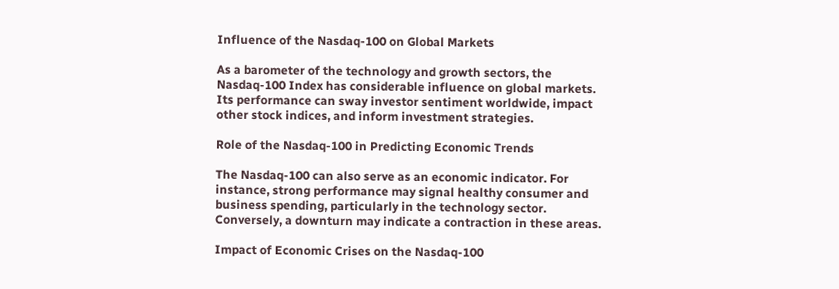Influence of the Nasdaq-100 on Global Markets

As a barometer of the technology and growth sectors, the Nasdaq-100 Index has considerable influence on global markets. Its performance can sway investor sentiment worldwide, impact other stock indices, and inform investment strategies.

Role of the Nasdaq-100 in Predicting Economic Trends

The Nasdaq-100 can also serve as an economic indicator. For instance, strong performance may signal healthy consumer and business spending, particularly in the technology sector. Conversely, a downturn may indicate a contraction in these areas.

Impact of Economic Crises on the Nasdaq-100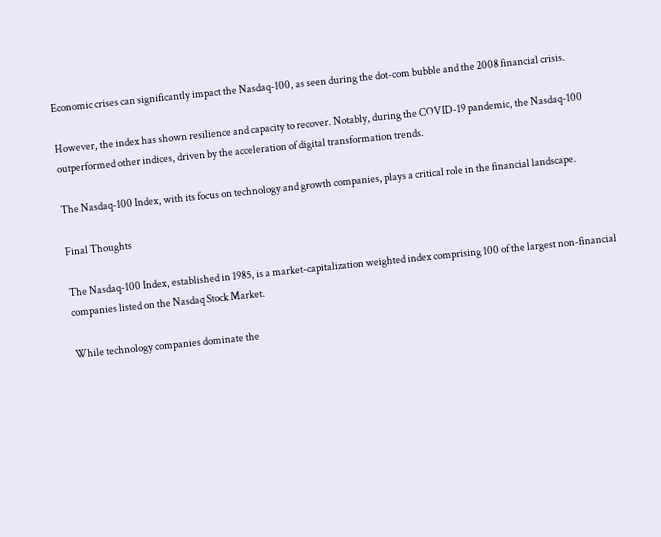Economic crises can significantly impact the Nasdaq-100, as seen during the dot-com bubble and the 2008 financial crisis.

However, the index has shown resilience and capacity to recover. Notably, during the COVID-19 pandemic, the Nasdaq-100 outperformed other indices, driven by the acceleration of digital transformation trends.

The Nasdaq-100 Index, with its focus on technology and growth companies, plays a critical role in the financial landscape.

Final Thoughts

The Nasdaq-100 Index, established in 1985, is a market-capitalization weighted index comprising 100 of the largest non-financial companies listed on the Nasdaq Stock Market.

While technology companies dominate the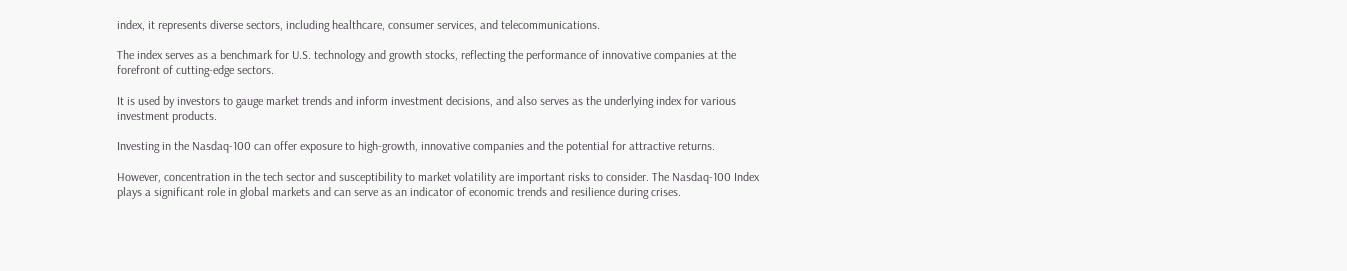index, it represents diverse sectors, including healthcare, consumer services, and telecommunications.

The index serves as a benchmark for U.S. technology and growth stocks, reflecting the performance of innovative companies at the forefront of cutting-edge sectors.

It is used by investors to gauge market trends and inform investment decisions, and also serves as the underlying index for various investment products.

Investing in the Nasdaq-100 can offer exposure to high-growth, innovative companies and the potential for attractive returns.

However, concentration in the tech sector and susceptibility to market volatility are important risks to consider. The Nasdaq-100 Index plays a significant role in global markets and can serve as an indicator of economic trends and resilience during crises.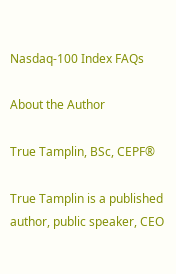Nasdaq-100 Index FAQs

About the Author

True Tamplin, BSc, CEPF®

True Tamplin is a published author, public speaker, CEO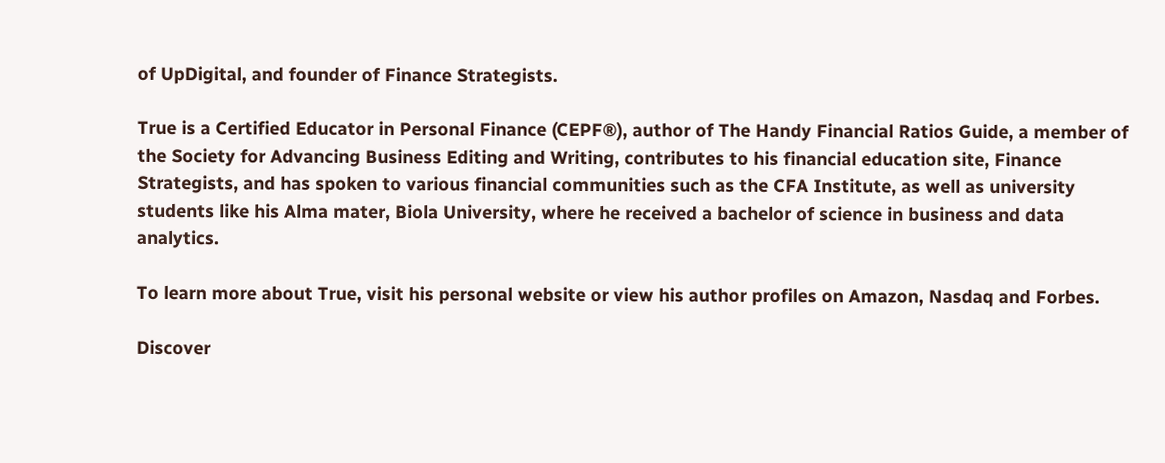of UpDigital, and founder of Finance Strategists.

True is a Certified Educator in Personal Finance (CEPF®), author of The Handy Financial Ratios Guide, a member of the Society for Advancing Business Editing and Writing, contributes to his financial education site, Finance Strategists, and has spoken to various financial communities such as the CFA Institute, as well as university students like his Alma mater, Biola University, where he received a bachelor of science in business and data analytics.

To learn more about True, visit his personal website or view his author profiles on Amazon, Nasdaq and Forbes.

Discover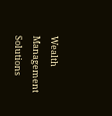Wealth Management Solutions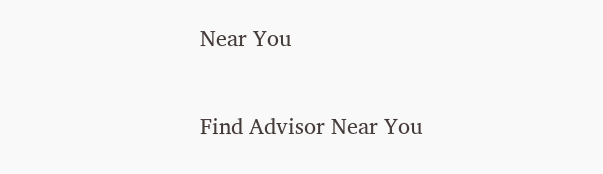Near You

Find Advisor Near You